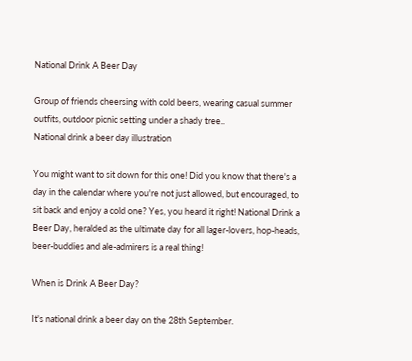National Drink A Beer Day

Group of friends cheersing with cold beers, wearing casual summer outfits, outdoor picnic setting under a shady tree..
National drink a beer day illustration

You might want to sit down for this one! Did you know that there's a day in the calendar where you're not just allowed, but encouraged, to sit back and enjoy a cold one? Yes, you heard it right! National Drink a Beer Day, heralded as the ultimate day for all lager-lovers, hop-heads, beer-buddies and ale-admirers is a real thing!

When is Drink A Beer Day?

It's national drink a beer day on the 28th September.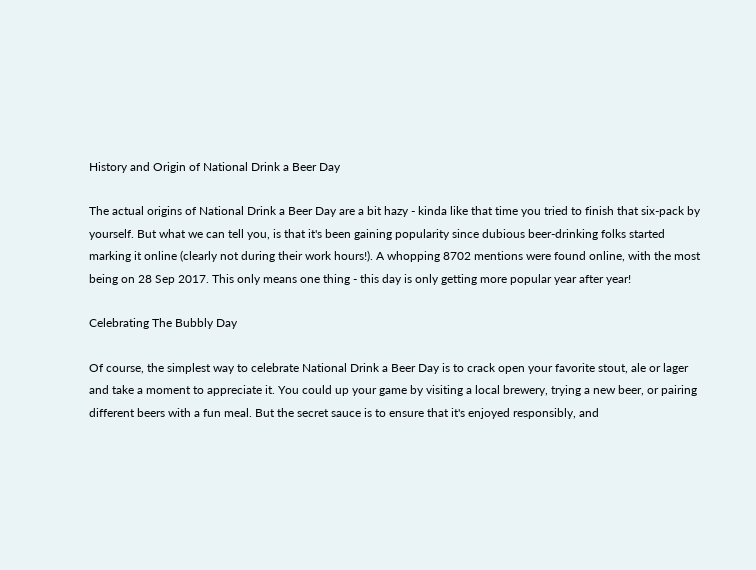History and Origin of National Drink a Beer Day

The actual origins of National Drink a Beer Day are a bit hazy - kinda like that time you tried to finish that six-pack by yourself. But what we can tell you, is that it's been gaining popularity since dubious beer-drinking folks started marking it online (clearly not during their work hours!). A whopping 8702 mentions were found online, with the most being on 28 Sep 2017. This only means one thing - this day is only getting more popular year after year!

Celebrating The Bubbly Day

Of course, the simplest way to celebrate National Drink a Beer Day is to crack open your favorite stout, ale or lager and take a moment to appreciate it. You could up your game by visiting a local brewery, trying a new beer, or pairing different beers with a fun meal. But the secret sauce is to ensure that it's enjoyed responsibly, and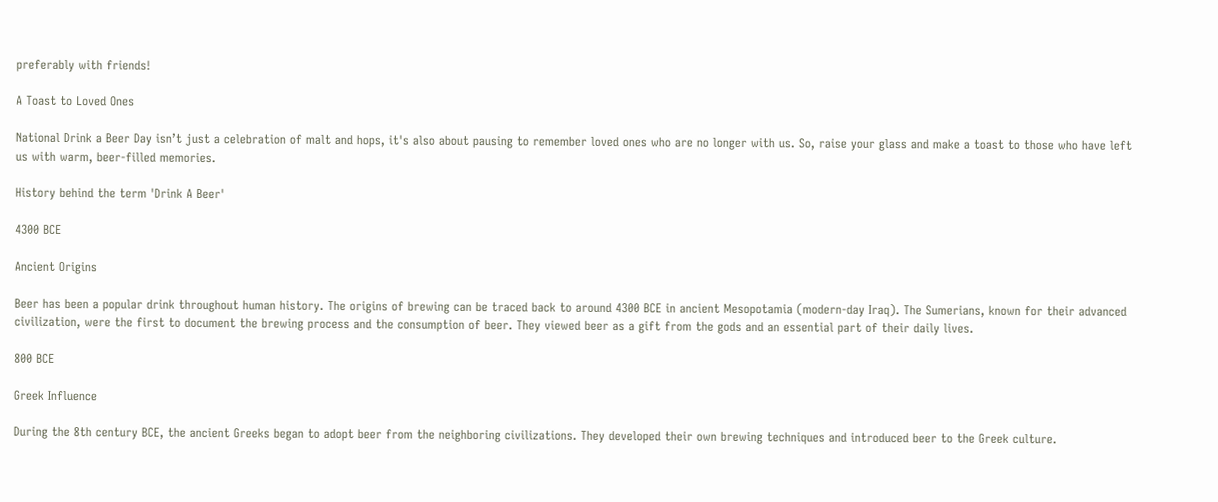preferably with friends!

A Toast to Loved Ones

National Drink a Beer Day isn’t just a celebration of malt and hops, it's also about pausing to remember loved ones who are no longer with us. So, raise your glass and make a toast to those who have left us with warm, beer-filled memories.

History behind the term 'Drink A Beer'

4300 BCE

Ancient Origins

Beer has been a popular drink throughout human history. The origins of brewing can be traced back to around 4300 BCE in ancient Mesopotamia (modern-day Iraq). The Sumerians, known for their advanced civilization, were the first to document the brewing process and the consumption of beer. They viewed beer as a gift from the gods and an essential part of their daily lives.

800 BCE

Greek Influence

During the 8th century BCE, the ancient Greeks began to adopt beer from the neighboring civilizations. They developed their own brewing techniques and introduced beer to the Greek culture.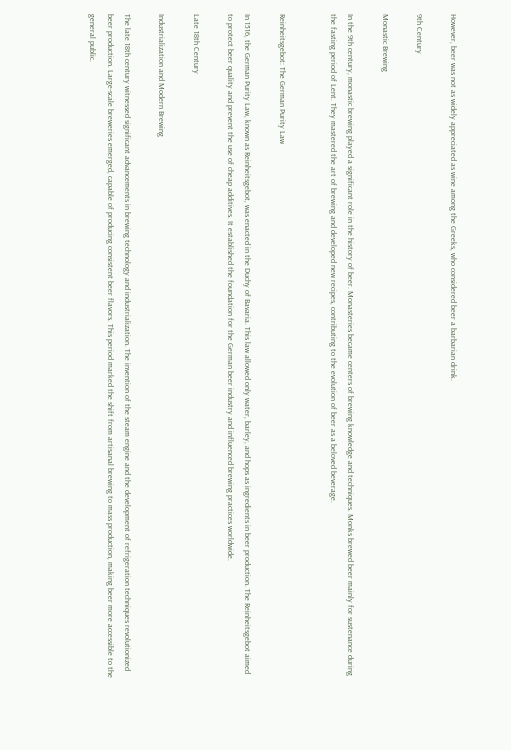However, beer was not as widely appreciated as wine among the Greeks, who considered beer a barbarian drink.

9th Century

Monastic Brewing

In the 9th century, monastic brewing played a significant role in the history of beer. Monasteries became centers of brewing knowledge and techniques. Monks brewed beer mainly for sustenance during the fasting period of Lent. They mastered the art of brewing and developed new recipes, contributing to the evolution of beer as a beloved beverage.


Reinheitsgebot: The German Purity Law

In 1516, the German Purity Law, known as Reinheitsgebot, was enacted in the Duchy of Bavaria. This law allowed only water, barley, and hops as ingredients in beer production. The Reinheitsgebot aimed to protect beer quality and prevent the use of cheap additives. It established the foundation for the German beer industry and influenced brewing practices worldwide.

Late 18th Century

Industrialization and Modern Brewing

The late 18th century witnessed significant advancements in brewing technology and industrialization. The invention of the steam engine and the development of refrigeration techniques revolutionized beer production. Large-scale breweries emerged, capable of producing consistent beer flavors. This period marked the shift from artisanal brewing to mass production, making beer more accessible to the general public.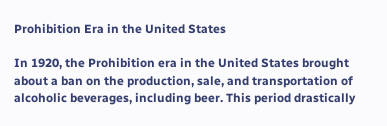Prohibition Era in the United States

In 1920, the Prohibition era in the United States brought about a ban on the production, sale, and transportation of alcoholic beverages, including beer. This period drastically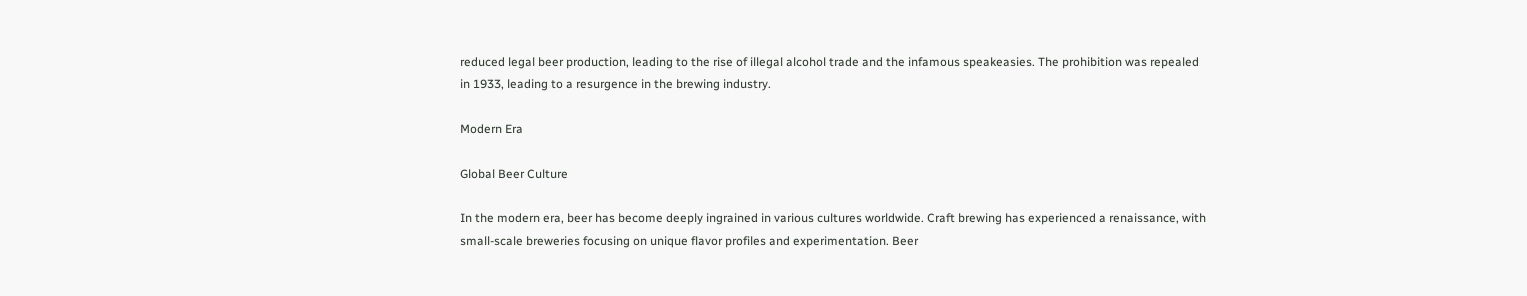reduced legal beer production, leading to the rise of illegal alcohol trade and the infamous speakeasies. The prohibition was repealed in 1933, leading to a resurgence in the brewing industry.

Modern Era

Global Beer Culture

In the modern era, beer has become deeply ingrained in various cultures worldwide. Craft brewing has experienced a renaissance, with small-scale breweries focusing on unique flavor profiles and experimentation. Beer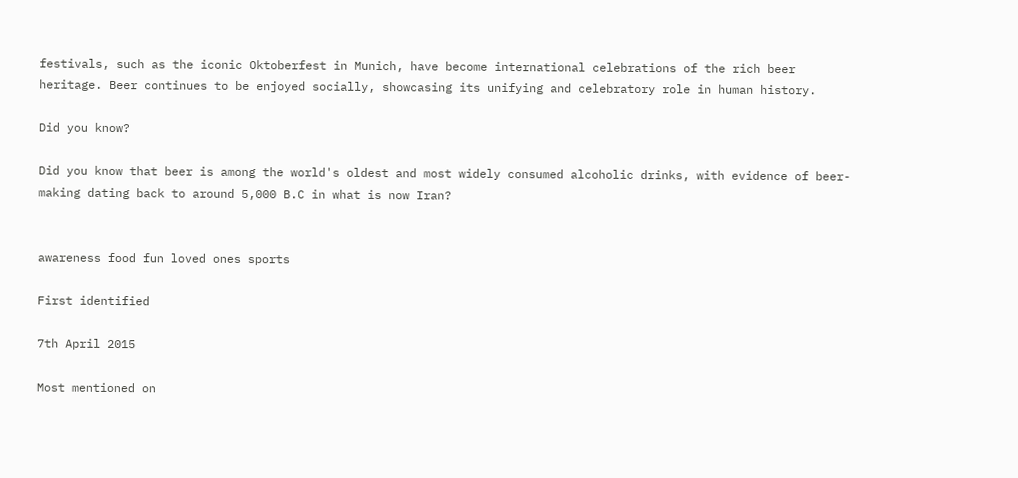festivals, such as the iconic Oktoberfest in Munich, have become international celebrations of the rich beer heritage. Beer continues to be enjoyed socially, showcasing its unifying and celebratory role in human history.

Did you know?

Did you know that beer is among the world's oldest and most widely consumed alcoholic drinks, with evidence of beer-making dating back to around 5,000 B.C in what is now Iran?


awareness food fun loved ones sports

First identified

7th April 2015

Most mentioned on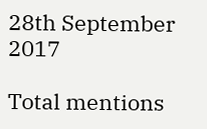28th September 2017

Total mentions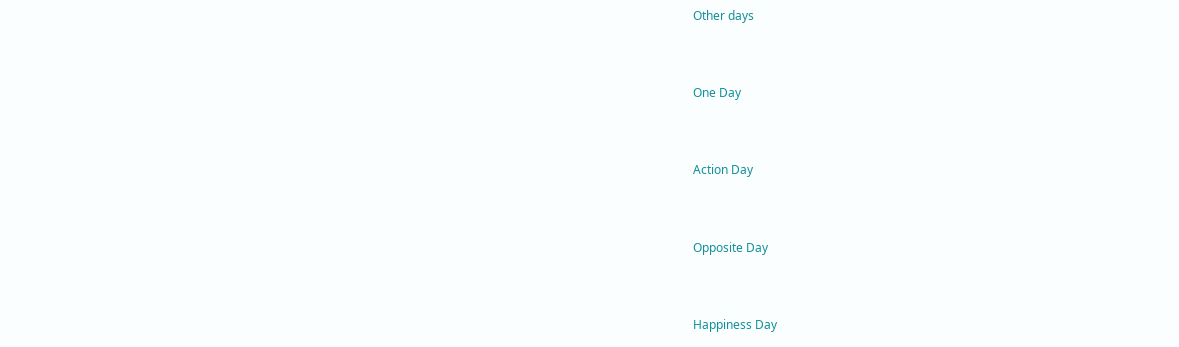Other days


One Day


Action Day


Opposite Day


Happiness Day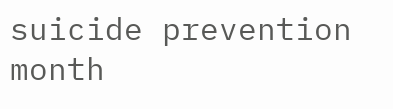suicide prevention month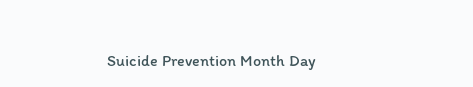Suicide Prevention Month Day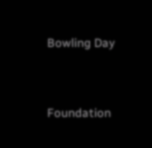Bowling Day


Foundation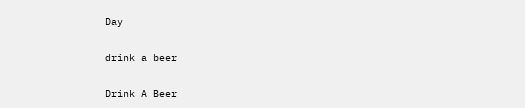Day

drink a beer

Drink A Beer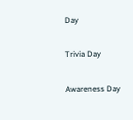Day


Trivia Day


Awareness Day